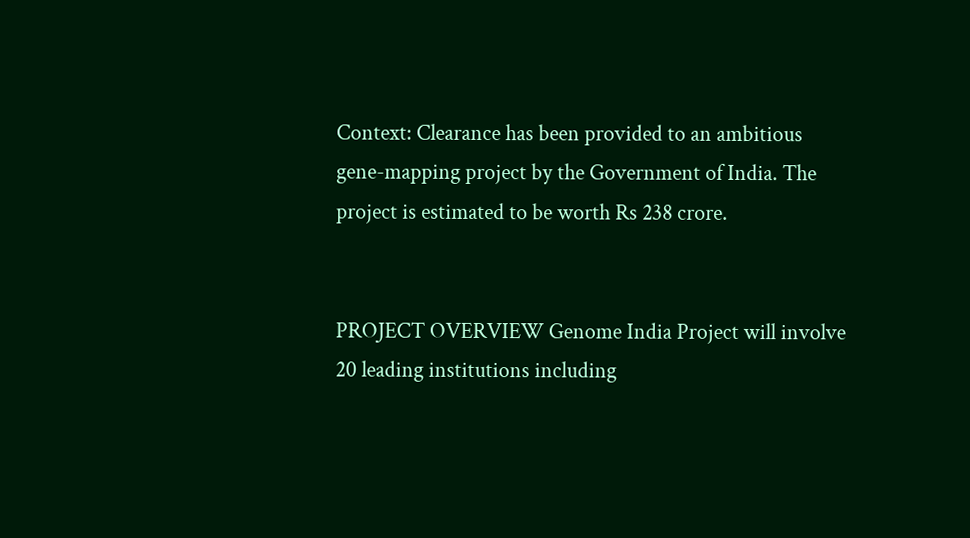Context: Clearance has been provided to an ambitious gene-mapping project by the Government of India. The project is estimated to be worth Rs 238 crore.


PROJECT OVERVIEW Genome India Project will involve 20 leading institutions including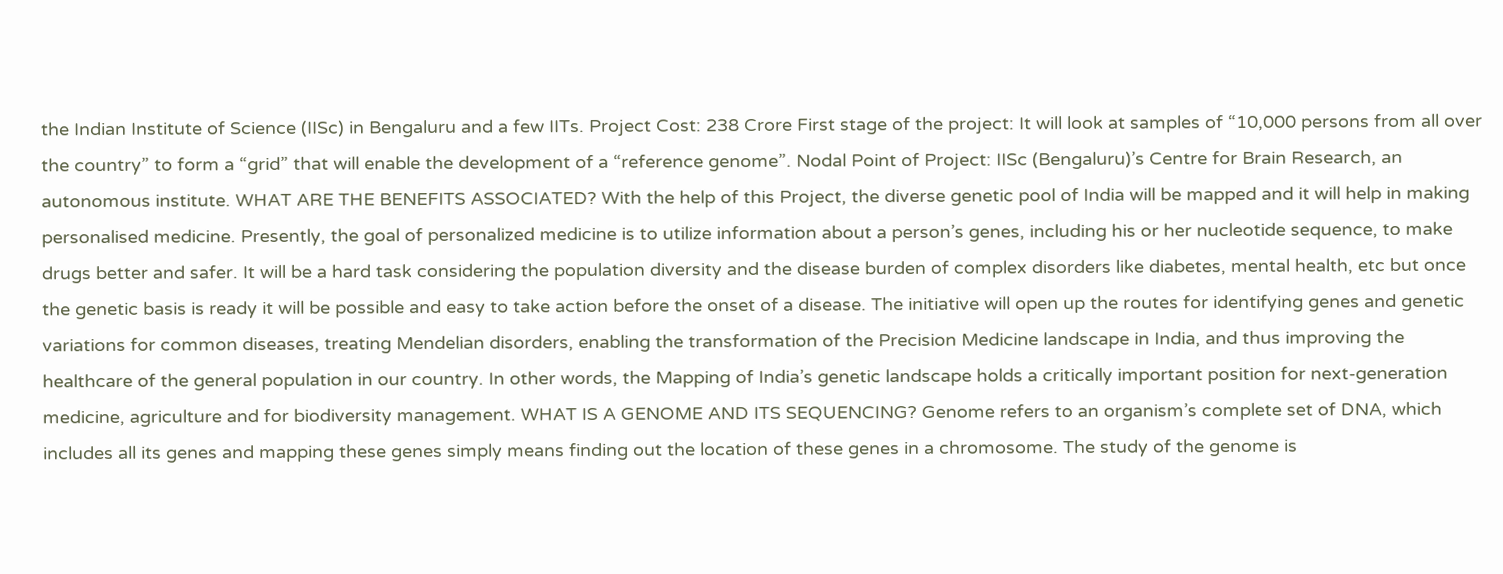the Indian Institute of Science (IISc) in Bengaluru and a few IITs. Project Cost: 238 Crore First stage of the project: It will look at samples of “10,000 persons from all over the country” to form a “grid” that will enable the development of a “reference genome”. Nodal Point of Project: IISc (Bengaluru)’s Centre for Brain Research, an autonomous institute. WHAT ARE THE BENEFITS ASSOCIATED? With the help of this Project, the diverse genetic pool of India will be mapped and it will help in making personalised medicine. Presently, the goal of personalized medicine is to utilize information about a person’s genes, including his or her nucleotide sequence, to make drugs better and safer. It will be a hard task considering the population diversity and the disease burden of complex disorders like diabetes, mental health, etc but once the genetic basis is ready it will be possible and easy to take action before the onset of a disease. The initiative will open up the routes for identifying genes and genetic variations for common diseases, treating Mendelian disorders, enabling the transformation of the Precision Medicine landscape in India, and thus improving the healthcare of the general population in our country. In other words, the Mapping of India’s genetic landscape holds a critically important position for next-generation medicine, agriculture and for biodiversity management. WHAT IS A GENOME AND ITS SEQUENCING? Genome refers to an organism’s complete set of DNA, which includes all its genes and mapping these genes simply means finding out the location of these genes in a chromosome. The study of the genome is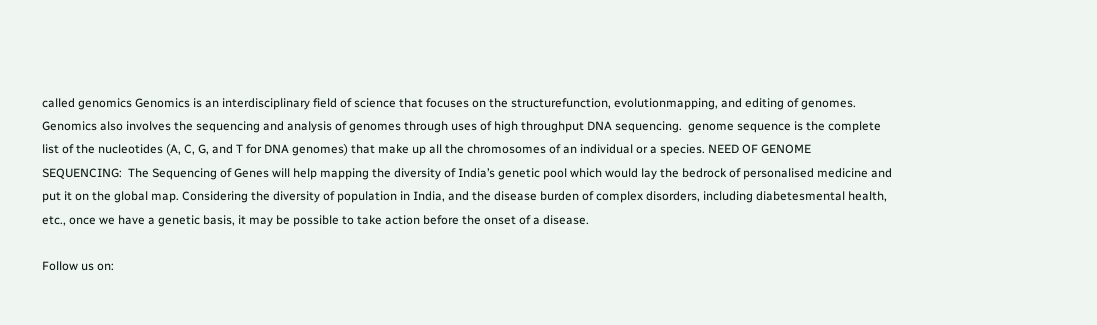called genomics Genomics is an interdisciplinary field of science that focuses on the structurefunction, evolutionmapping, and editing of genomes. Genomics also involves the sequencing and analysis of genomes through uses of high throughput DNA sequencing.  genome sequence is the complete list of the nucleotides (A, C, G, and T for DNA genomes) that make up all the chromosomes of an individual or a species. NEED OF GENOME SEQUENCING:  The Sequencing of Genes will help mapping the diversity of India’s genetic pool which would lay the bedrock of personalised medicine and put it on the global map. Considering the diversity of population in India, and the disease burden of complex disorders, including diabetesmental health, etc., once we have a genetic basis, it may be possible to take action before the onset of a disease.

Follow us on: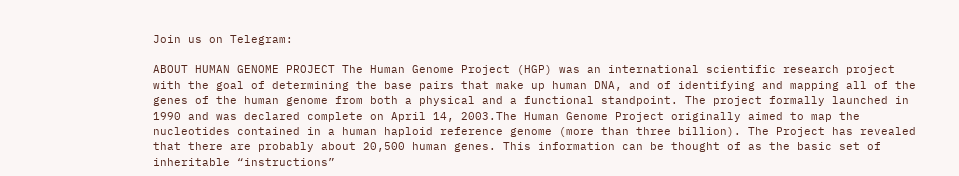Join us on Telegram:

ABOUT HUMAN GENOME PROJECT The Human Genome Project (HGP) was an international scientific research project with the goal of determining the base pairs that make up human DNA, and of identifying and mapping all of the genes of the human genome from both a physical and a functional standpoint. The project formally launched in 1990 and was declared complete on April 14, 2003.The Human Genome Project originally aimed to map the nucleotides contained in a human haploid reference genome (more than three billion). The Project has revealed that there are probably about 20,500 human genes. This information can be thought of as the basic set of inheritable “instructions”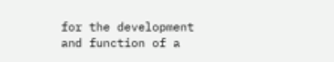for the development and function of a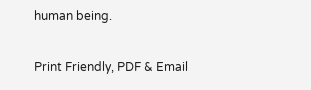human being.

Print Friendly, PDF & Email